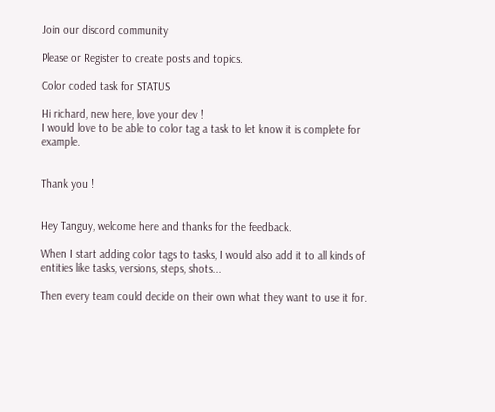Join our discord community

Please or Register to create posts and topics.

Color coded task for STATUS

Hi richard, new here, love your dev !
I would love to be able to color tag a task to let know it is complete for example.


Thank you !


Hey Tanguy, welcome here and thanks for the feedback.

When I start adding color tags to tasks, I would also add it to all kinds of entities like tasks, versions, steps, shots...

Then every team could decide on their own what they want to use it for.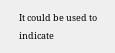It could be used to indicate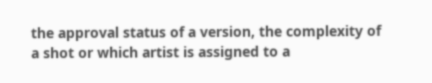the approval status of a version, the complexity of a shot or which artist is assigned to a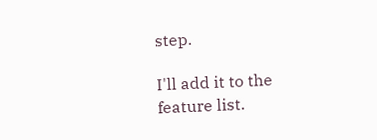step.

I'll add it to the feature list.